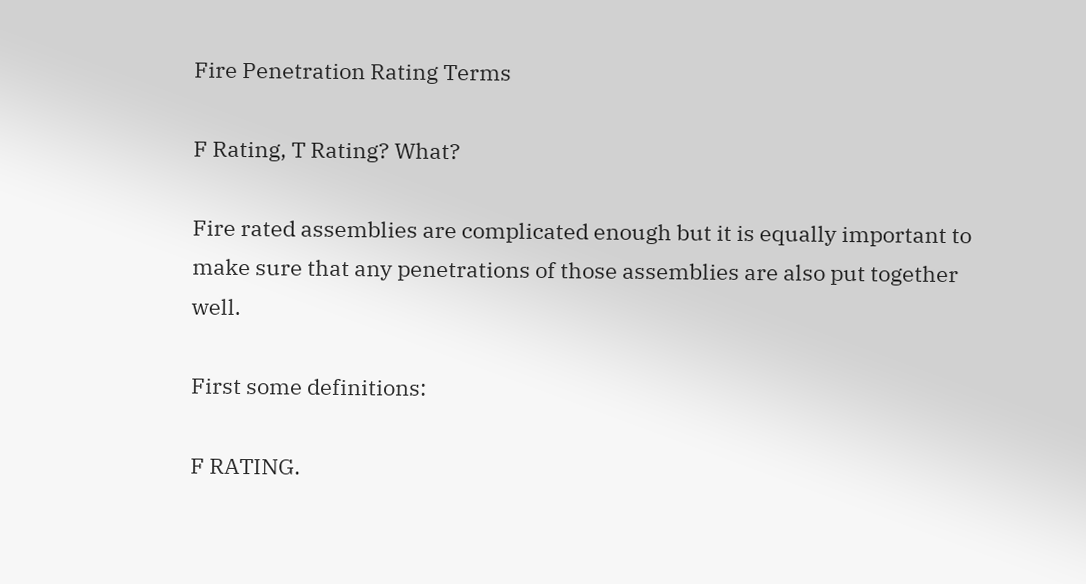Fire Penetration Rating Terms

F Rating, T Rating? What?

Fire rated assemblies are complicated enough but it is equally important to make sure that any penetrations of those assemblies are also put together well.

First some definitions:

F RATING.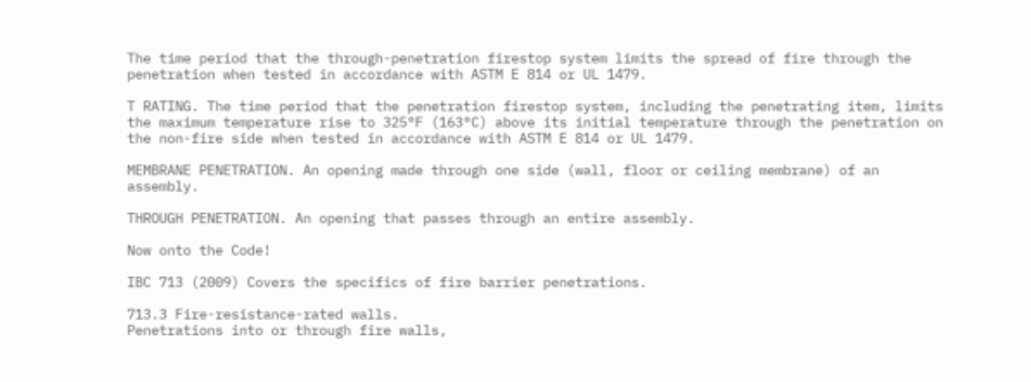The time period that the through-penetration firestop system limits the spread of fire through the penetration when tested in accordance with ASTM E 814 or UL 1479.

T RATING. The time period that the penetration firestop system, including the penetrating item, limits the maximum temperature rise to 325°F (163°C) above its initial temperature through the penetration on the non-fire side when tested in accordance with ASTM E 814 or UL 1479.

MEMBRANE PENETRATION. An opening made through one side (wall, floor or ceiling membrane) of an assembly.

THROUGH PENETRATION. An opening that passes through an entire assembly.

Now onto the Code!

IBC 713 (2009) Covers the specifics of fire barrier penetrations.

713.3 Fire-resistance-rated walls.
Penetrations into or through fire walls,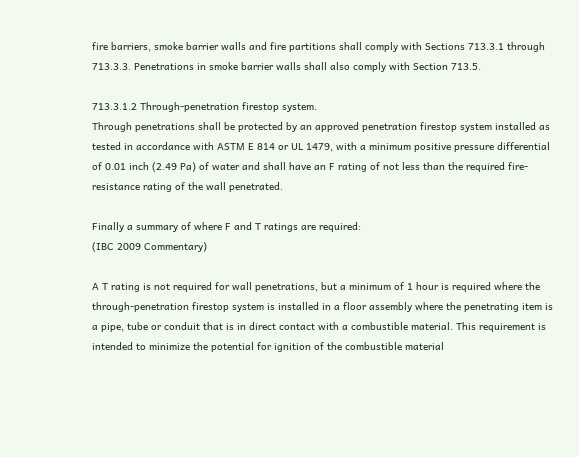fire barriers, smoke barrier walls and fire partitions shall comply with Sections 713.3.1 through 713.3.3. Penetrations in smoke barrier walls shall also comply with Section 713.5.

713.3.1.2 Through-penetration firestop system.
Through penetrations shall be protected by an approved penetration firestop system installed as tested in accordance with ASTM E 814 or UL 1479, with a minimum positive pressure differential of 0.01 inch (2.49 Pa) of water and shall have an F rating of not less than the required fire-resistance rating of the wall penetrated.

Finally a summary of where F and T ratings are required:
(IBC 2009 Commentary)

A T rating is not required for wall penetrations, but a minimum of 1 hour is required where the through-penetration firestop system is installed in a floor assembly where the penetrating item is a pipe, tube or conduit that is in direct contact with a combustible material. This requirement is intended to minimize the potential for ignition of the combustible material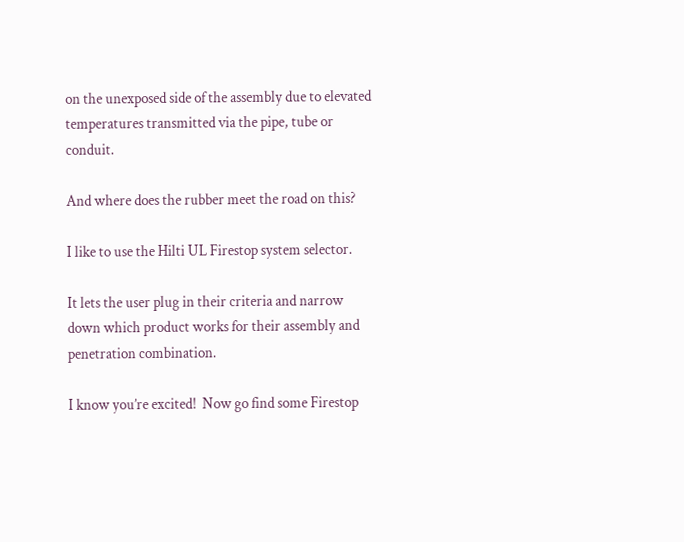on the unexposed side of the assembly due to elevated temperatures transmitted via the pipe, tube or conduit.

And where does the rubber meet the road on this?

I like to use the Hilti UL Firestop system selector.

It lets the user plug in their criteria and narrow down which product works for their assembly and penetration combination.

I know you’re excited!  Now go find some Firestop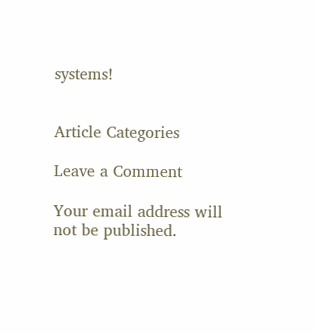systems!


Article Categories

Leave a Comment

Your email address will not be published.